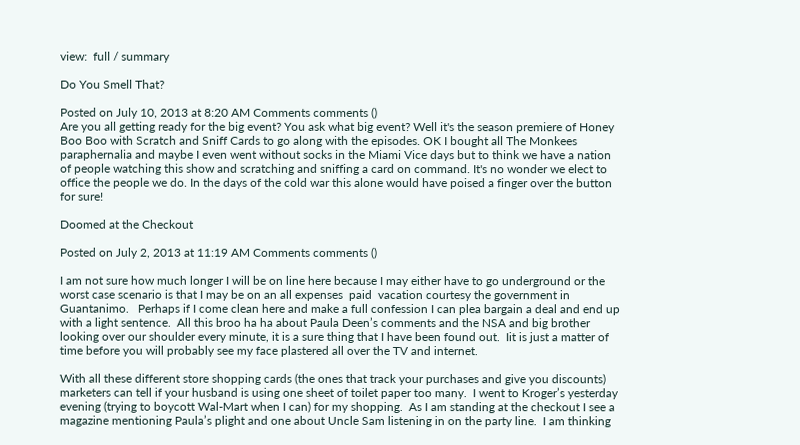view:  full / summary

Do You Smell That?

Posted on July 10, 2013 at 8:20 AM Comments comments ()
Are you all getting ready for the big event? You ask what big event? Well it's the season premiere of Honey Boo Boo with Scratch and Sniff Cards to go along with the episodes. OK I bought all The Monkees paraphernalia and maybe I even went without socks in the Miami Vice days but to think we have a nation of people watching this show and scratching and sniffing a card on command. It's no wonder we elect to office the people we do. In the days of the cold war this alone would have poised a finger over the button for sure!

Doomed at the Checkout

Posted on July 2, 2013 at 11:19 AM Comments comments ()

I am not sure how much longer I will be on line here because I may either have to go underground or the worst case scenario is that I may be on an all expenses  paid  vacation courtesy the government in Guantanimo.   Perhaps if I come clean here and make a full confession I can plea bargain a deal and end up with a light sentence.  All this broo ha ha about Paula Deen’s comments and the NSA and big brother looking over our shoulder every minute, it is a sure thing that I have been found out.  Iit is just a matter of time before you will probably see my face plastered all over the TV and internet.

With all these different store shopping cards (the ones that track your purchases and give you discounts) marketers can tell if your husband is using one sheet of toilet paper too many.  I went to Kroger’s yesterday evening (trying to boycott Wal-Mart when I can) for my shopping.  As I am standing at the checkout I see a magazine mentioning Paula’s plight and one about Uncle Sam listening in on the party line.  I am thinking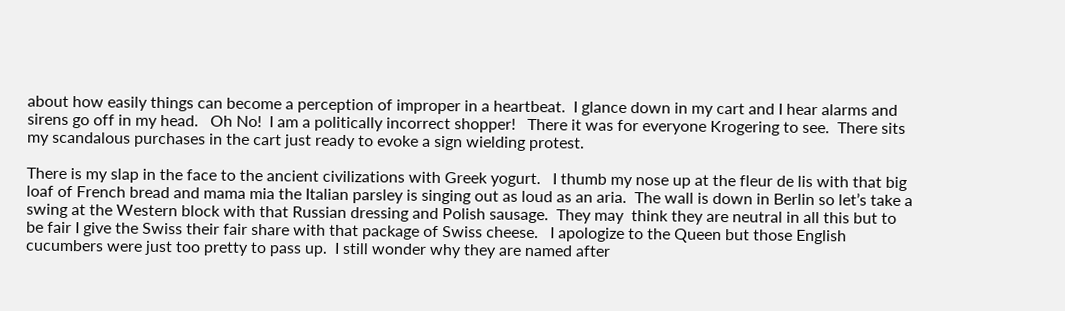about how easily things can become a perception of improper in a heartbeat.  I glance down in my cart and I hear alarms and sirens go off in my head.   Oh No!  I am a politically incorrect shopper!   There it was for everyone Krogering to see.  There sits my scandalous purchases in the cart just ready to evoke a sign wielding protest.

There is my slap in the face to the ancient civilizations with Greek yogurt.   I thumb my nose up at the fleur de lis with that big loaf of French bread and mama mia the Italian parsley is singing out as loud as an aria.  The wall is down in Berlin so let’s take a swing at the Western block with that Russian dressing and Polish sausage.  They may  think they are neutral in all this but to be fair I give the Swiss their fair share with that package of Swiss cheese.   I apologize to the Queen but those English cucumbers were just too pretty to pass up.  I still wonder why they are named after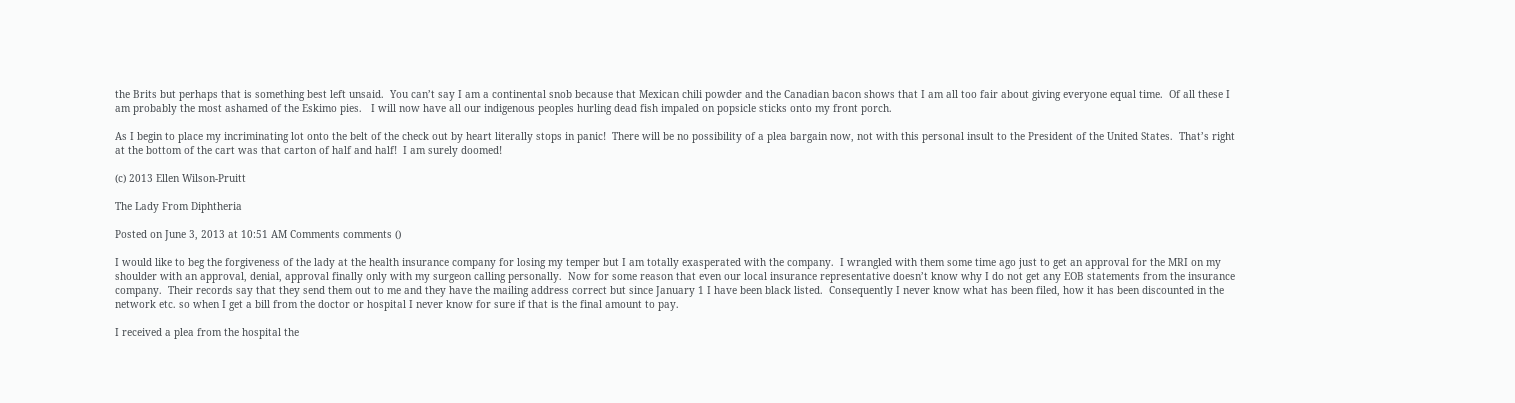the Brits but perhaps that is something best left unsaid.  You can’t say I am a continental snob because that Mexican chili powder and the Canadian bacon shows that I am all too fair about giving everyone equal time.  Of all these I am probably the most ashamed of the Eskimo pies.   I will now have all our indigenous peoples hurling dead fish impaled on popsicle sticks onto my front porch.

As I begin to place my incriminating lot onto the belt of the check out by heart literally stops in panic!  There will be no possibility of a plea bargain now, not with this personal insult to the President of the United States.  That’s right at the bottom of the cart was that carton of half and half!  I am surely doomed!

(c) 2013 Ellen Wilson-Pruitt

The Lady From Diphtheria

Posted on June 3, 2013 at 10:51 AM Comments comments ()

I would like to beg the forgiveness of the lady at the health insurance company for losing my temper but I am totally exasperated with the company.  I wrangled with them some time ago just to get an approval for the MRI on my shoulder with an approval, denial, approval finally only with my surgeon calling personally.  Now for some reason that even our local insurance representative doesn’t know why I do not get any EOB statements from the insurance company.  Their records say that they send them out to me and they have the mailing address correct but since January 1 I have been black listed.  Consequently I never know what has been filed, how it has been discounted in the network etc. so when I get a bill from the doctor or hospital I never know for sure if that is the final amount to pay.

I received a plea from the hospital the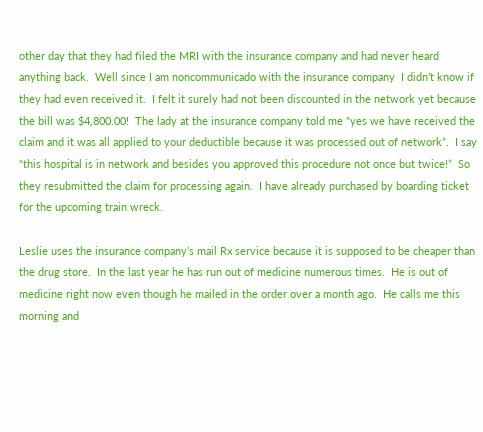other day that they had filed the MRI with the insurance company and had never heard anything back.  Well since I am noncommunicado with the insurance company  I didn’t know if they had even received it.  I felt it surely had not been discounted in the network yet because the bill was $4,800.00!  The lady at the insurance company told me “yes we have received the claim and it was all applied to your deductible because it was processed out of network”.  I say “this hospital is in network and besides you approved this procedure not once but twice!”  So they resubmitted the claim for processing again.  I have already purchased by boarding ticket for the upcoming train wreck.

Leslie uses the insurance company’s mail Rx service because it is supposed to be cheaper than the drug store.  In the last year he has run out of medicine numerous times.  He is out of medicine right now even though he mailed in the order over a month ago.  He calls me this morning and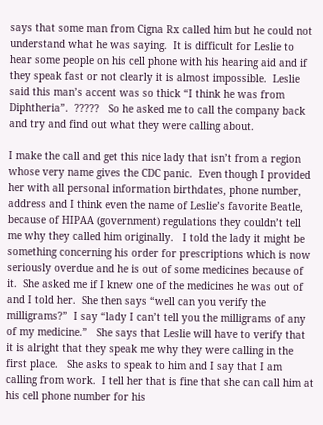says that some man from Cigna Rx called him but he could not understand what he was saying.  It is difficult for Leslie to hear some people on his cell phone with his hearing aid and if they speak fast or not clearly it is almost impossible.  Leslie said this man’s accent was so thick “I think he was from Diphtheria”.  ?????   So he asked me to call the company back and try and find out what they were calling about.

I make the call and get this nice lady that isn’t from a region whose very name gives the CDC panic.  Even though I provided her with all personal information birthdates, phone number, address and I think even the name of Leslie’s favorite Beatle,  because of HIPAA (government) regulations they couldn’t tell me why they called him originally.   I told the lady it might be something concerning his order for prescriptions which is now seriously overdue and he is out of some medicines because of it.  She asked me if I knew one of the medicines he was out of and I told her.  She then says “well can you verify the milligrams?”  I say “lady I can’t tell you the milligrams of any of my medicine.”   She says that Leslie will have to verify that it is alright that they speak me why they were calling in the first place.   She asks to speak to him and I say that I am calling from work.  I tell her that is fine that she can call him at his cell phone number for his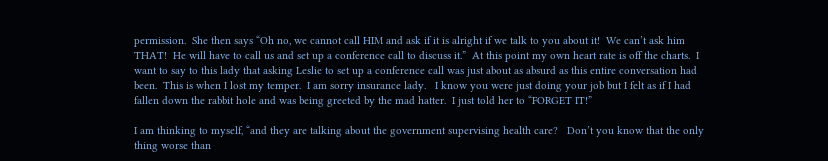permission.  She then says “Oh no, we cannot call HIM and ask if it is alright if we talk to you about it!  We can’t ask him THAT!  He will have to call us and set up a conference call to discuss it.”  At this point my own heart rate is off the charts.  I want to say to this lady that asking Leslie to set up a conference call was just about as absurd as this entire conversation had been.  This is when I lost my temper.  I am sorry insurance lady.   I know you were just doing your job but I felt as if I had fallen down the rabbit hole and was being greeted by the mad hatter.  I just told her to “FORGET IT!”

I am thinking to myself, “and they are talking about the government supervising health care?   Don’t you know that the only thing worse than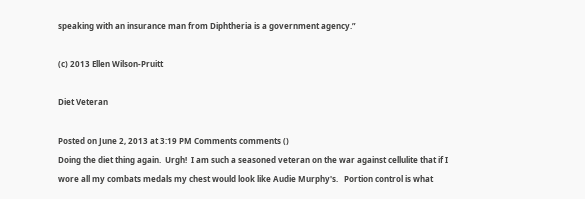speaking with an insurance man from Diphtheria is a government agency.”

(c) 2013 Ellen Wilson-Pruitt

Diet Veteran

Posted on June 2, 2013 at 3:19 PM Comments comments ()
Doing the diet thing again.  Urgh!  I am such a seasoned veteran on the war against cellulite that if I wore all my combats medals my chest would look like Audie Murphy's.   Portion control is what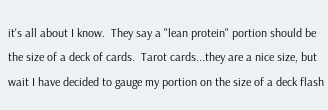it's all about I know.  They say a "lean protein" portion should be the size of a deck of cards.  Tarot cards...they are a nice size, but wait I have decided to gauge my portion on the size of a deck flash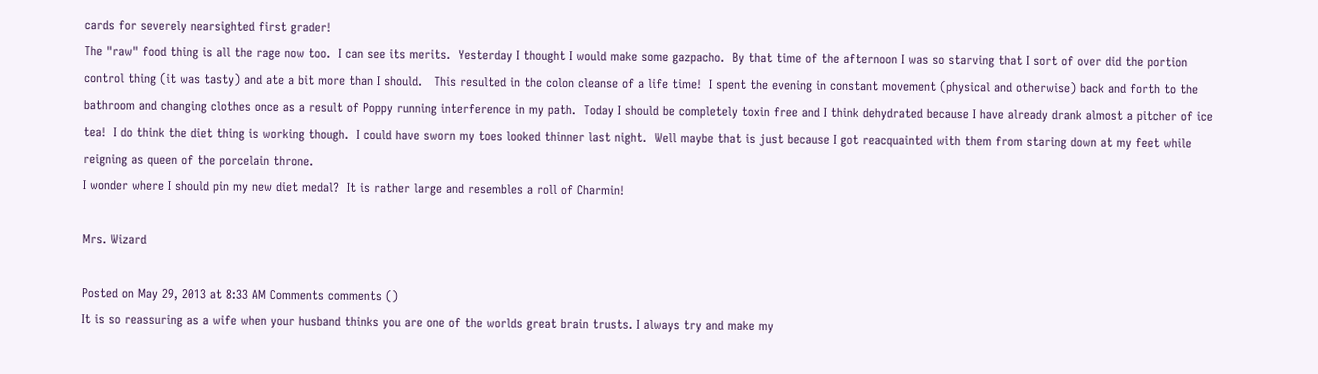cards for severely nearsighted first grader!
The "raw" food thing is all the rage now too.  I can see its merits.  Yesterday I thought I would make some gazpacho.  By that time of the afternoon I was so starving that I sort of over did the portion control thing (it was tasty) and ate a bit more than I should.   This resulted in the colon cleanse of a life time!  I spent the evening in constant movement (physical and otherwise) back and forth to the bathroom and changing clothes once as a result of Poppy running interference in my path.  Today I should be completely toxin free and I think dehydrated because I have already drank almost a pitcher of ice tea!  I do think the diet thing is working though.  I could have sworn my toes looked thinner last night.  Well maybe that is just because I got reacquainted with them from staring down at my feet while reigning as queen of the porcelain throne.
I wonder where I should pin my new diet medal?  It is rather large and resembles a roll of Charmin!

Mrs. Wizard

Posted on May 29, 2013 at 8:33 AM Comments comments ()
It is so reassuring as a wife when your husband thinks you are one of the worlds great brain trusts. I always try and make my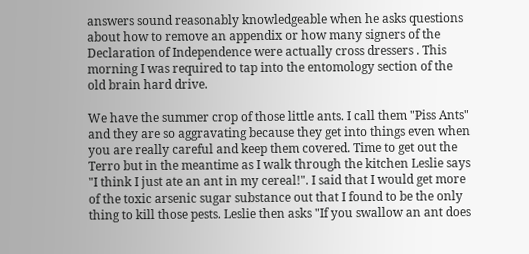answers sound reasonably knowledgeable when he asks questions about how to remove an appendix or how many signers of the Declaration of Independence were actually cross dressers . This morning I was required to tap into the entomology section of the old brain hard drive.

We have the summer crop of those little ants. I call them "Piss Ants" and they are so aggravating because they get into things even when you are really careful and keep them covered. Time to get out the Terro but in the meantime as I walk through the kitchen Leslie says "I think I just ate an ant in my cereal!". I said that I would get more of the toxic arsenic sugar substance out that I found to be the only thing to kill those pests. Leslie then asks "If you swallow an ant does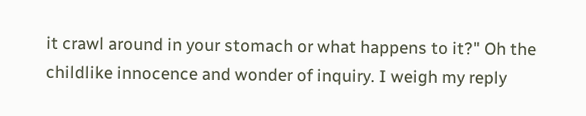it crawl around in your stomach or what happens to it?" Oh the childlike innocence and wonder of inquiry. I weigh my reply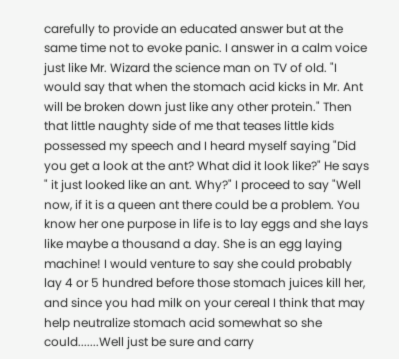carefully to provide an educated answer but at the same time not to evoke panic. I answer in a calm voice just like Mr. Wizard the science man on TV of old. "I would say that when the stomach acid kicks in Mr. Ant will be broken down just like any other protein." Then that little naughty side of me that teases little kids possessed my speech and I heard myself saying "Did you get a look at the ant? What did it look like?" He says " it just looked like an ant. Why?" I proceed to say "Well now, if it is a queen ant there could be a problem. You know her one purpose in life is to lay eggs and she lays like maybe a thousand a day. She is an egg laying machine! I would venture to say she could probably lay 4 or 5 hundred before those stomach juices kill her, and since you had milk on your cereal I think that may help neutralize stomach acid somewhat so she could.......Well just be sure and carry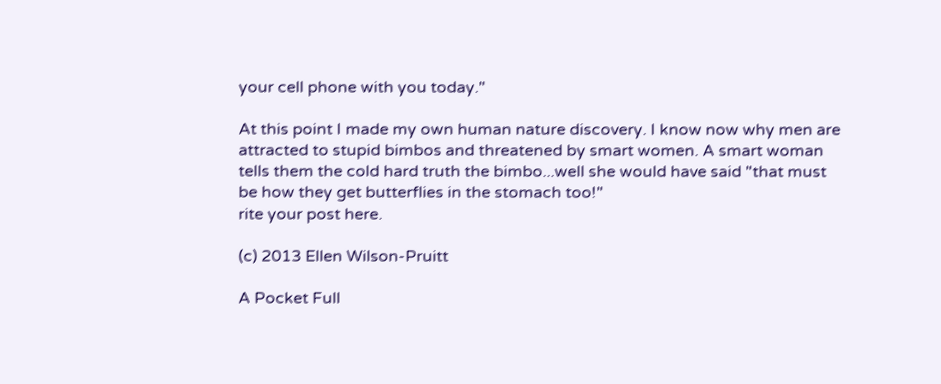your cell phone with you today."

At this point I made my own human nature discovery. I know now why men are attracted to stupid bimbos and threatened by smart women. A smart woman tells them the cold hard truth the bimbo...well she would have said "that must be how they get butterflies in the stomach too!"
rite your post here.

(c) 2013 Ellen Wilson-Pruitt

A Pocket Full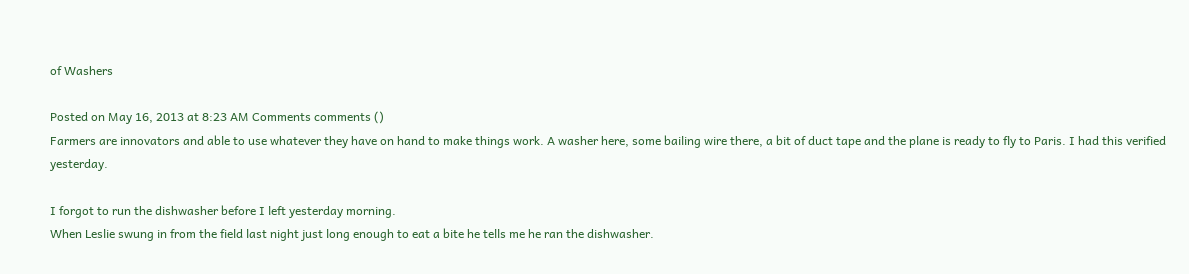of Washers

Posted on May 16, 2013 at 8:23 AM Comments comments ()
Farmers are innovators and able to use whatever they have on hand to make things work. A washer here, some bailing wire there, a bit of duct tape and the plane is ready to fly to Paris. I had this verified yesterday.

I forgot to run the dishwasher before I left yesterday morning.
When Leslie swung in from the field last night just long enough to eat a bite he tells me he ran the dishwasher.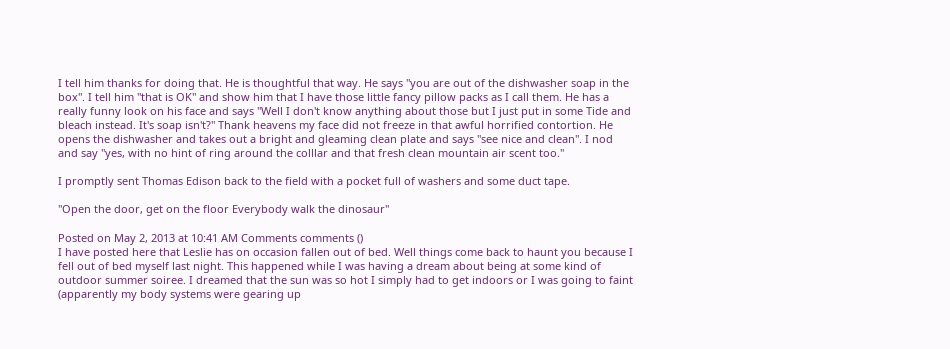I tell him thanks for doing that. He is thoughtful that way. He says "you are out of the dishwasher soap in the box". I tell him "that is OK" and show him that I have those little fancy pillow packs as I call them. He has a really funny look on his face and says "Well I don't know anything about those but I just put in some Tide and bleach instead. It's soap isn't?" Thank heavens my face did not freeze in that awful horrified contortion. He opens the dishwasher and takes out a bright and gleaming clean plate and says "see nice and clean". I nod and say "yes, with no hint of ring around the colllar and that fresh clean mountain air scent too."

I promptly sent Thomas Edison back to the field with a pocket full of washers and some duct tape.

"Open the door, get on the floor Everybody walk the dinosaur"

Posted on May 2, 2013 at 10:41 AM Comments comments ()
I have posted here that Leslie has on occasion fallen out of bed. Well things come back to haunt you because I fell out of bed myself last night. This happened while I was having a dream about being at some kind of outdoor summer soiree. I dreamed that the sun was so hot I simply had to get indoors or I was going to faint (apparently my body systems were gearing up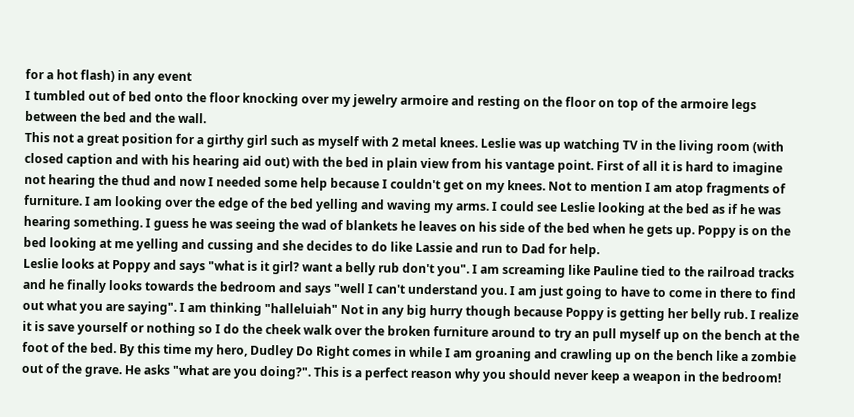for a hot flash) in any event
I tumbled out of bed onto the floor knocking over my jewelry armoire and resting on the floor on top of the armoire legs between the bed and the wall.
This not a great position for a girthy girl such as myself with 2 metal knees. Leslie was up watching TV in the living room (with closed caption and with his hearing aid out) with the bed in plain view from his vantage point. First of all it is hard to imagine not hearing the thud and now I needed some help because I couldn't get on my knees. Not to mention I am atop fragments of furniture. I am looking over the edge of the bed yelling and waving my arms. I could see Leslie looking at the bed as if he was hearing something. I guess he was seeing the wad of blankets he leaves on his side of the bed when he gets up. Poppy is on the bed looking at me yelling and cussing and she decides to do like Lassie and run to Dad for help.
Leslie looks at Poppy and says "what is it girl? want a belly rub don't you". I am screaming like Pauline tied to the railroad tracks and he finally looks towards the bedroom and says "well I can't understand you. I am just going to have to come in there to find out what you are saying". I am thinking "halleluiah" Not in any big hurry though because Poppy is getting her belly rub. I realize it is save yourself or nothing so I do the cheek walk over the broken furniture around to try an pull myself up on the bench at the foot of the bed. By this time my hero, Dudley Do Right comes in while I am groaning and crawling up on the bench like a zombie out of the grave. He asks "what are you doing?". This is a perfect reason why you should never keep a weapon in the bedroom!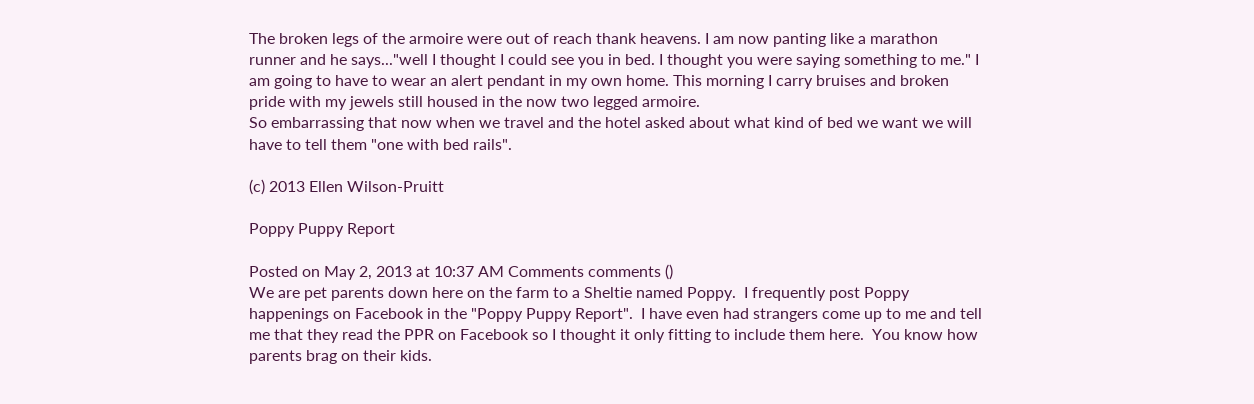The broken legs of the armoire were out of reach thank heavens. I am now panting like a marathon runner and he says..."well I thought I could see you in bed. I thought you were saying something to me." I am going to have to wear an alert pendant in my own home. This morning I carry bruises and broken pride with my jewels still housed in the now two legged armoire.
So embarrassing that now when we travel and the hotel asked about what kind of bed we want we will have to tell them "one with bed rails".

(c) 2013 Ellen Wilson-Pruitt

Poppy Puppy Report

Posted on May 2, 2013 at 10:37 AM Comments comments ()
We are pet parents down here on the farm to a Sheltie named Poppy.  I frequently post Poppy happenings on Facebook in the "Poppy Puppy Report".  I have even had strangers come up to me and tell me that they read the PPR on Facebook so I thought it only fitting to include them here.  You know how parents brag on their kids.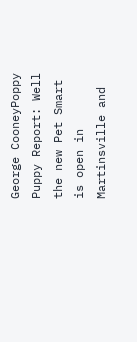George CooneyPoppy Puppy Report: Well the new Pet Smart is open in Martinsville and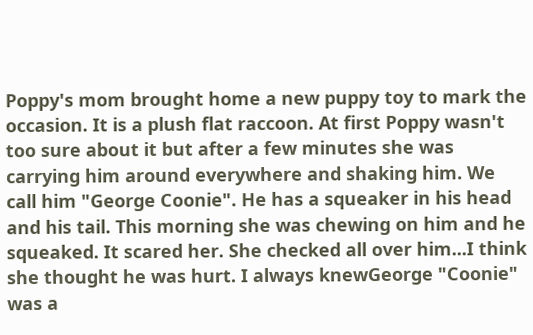Poppy's mom brought home a new puppy toy to mark the occasion. It is a plush flat raccoon. At first Poppy wasn't too sure about it but after a few minutes she was carrying him around everywhere and shaking him. We call him "George Coonie". He has a squeaker in his head and his tail. This morning she was chewing on him and he squeaked. It scared her. She checked all over him...I think she thought he was hurt. I always knewGeorge "Coonie" was a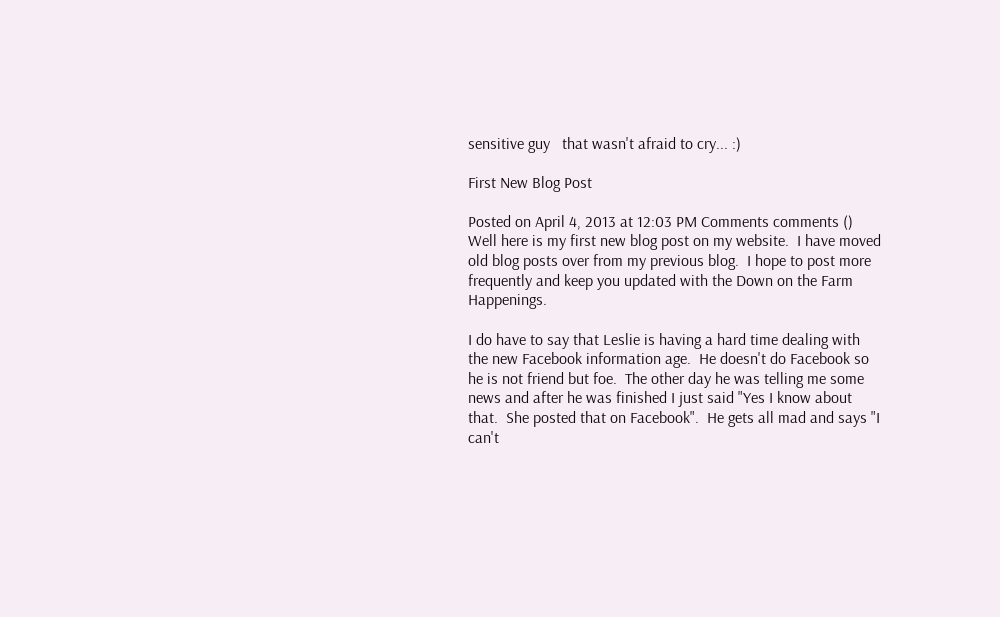sensitive guy   that wasn't afraid to cry... :)

First New Blog Post

Posted on April 4, 2013 at 12:03 PM Comments comments ()
Well here is my first new blog post on my website.  I have moved old blog posts over from my previous blog.  I hope to post more frequently and keep you updated with the Down on the Farm Happenings.

I do have to say that Leslie is having a hard time dealing with the new Facebook information age.  He doesn't do Facebook so he is not friend but foe.  The other day he was telling me some news and after he was finished I just said "Yes I know about that.  She posted that on Facebook".  He gets all mad and says "I can't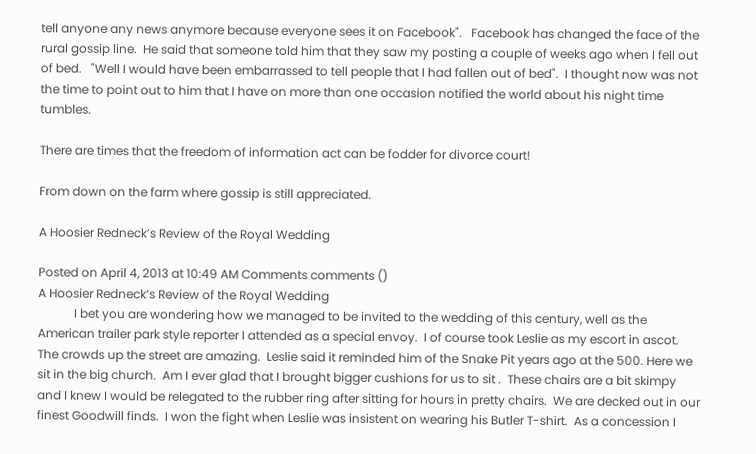tell anyone any news anymore because everyone sees it on Facebook".   Facebook has changed the face of the rural gossip line.  He said that someone told him that they saw my posting a couple of weeks ago when I fell out of bed.   "Well I would have been embarrassed to tell people that I had fallen out of bed".  I thought now was not the time to point out to him that I have on more than one occasion notified the world about his night time tumbles.

There are times that the freedom of information act can be fodder for divorce court!

From down on the farm where gossip is still appreciated.

A Hoosier Redneck’s Review of the Royal Wedding

Posted on April 4, 2013 at 10:49 AM Comments comments ()
A Hoosier Redneck’s Review of the Royal Wedding
            I bet you are wondering how we managed to be invited to the wedding of this century, well as the American trailer park style reporter I attended as a special envoy.  I of course took Leslie as my escort in ascot.  The crowds up the street are amazing.  Leslie said it reminded him of the Snake Pit years ago at the 500. Here we sit in the big church.  Am I ever glad that I brought bigger cushions for us to sit .  These chairs are a bit skimpy and I knew I would be relegated to the rubber ring after sitting for hours in pretty chairs.  We are decked out in our finest Goodwill finds.  I won the fight when Leslie was insistent on wearing his Butler T-shirt.  As a concession I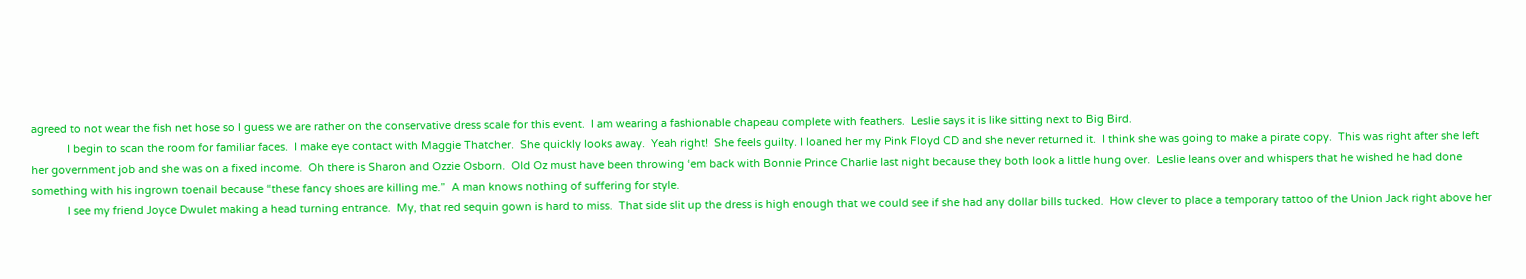agreed to not wear the fish net hose so I guess we are rather on the conservative dress scale for this event.  I am wearing a fashionable chapeau complete with feathers.  Leslie says it is like sitting next to Big Bird.
            I begin to scan the room for familiar faces.  I make eye contact with Maggie Thatcher.  She quickly looks away.  Yeah right!  She feels guilty. I loaned her my Pink Floyd CD and she never returned it.  I think she was going to make a pirate copy.  This was right after she left her government job and she was on a fixed income.  Oh there is Sharon and Ozzie Osborn.  Old Oz must have been throwing ‘em back with Bonnie Prince Charlie last night because they both look a little hung over.  Leslie leans over and whispers that he wished he had done something with his ingrown toenail because “these fancy shoes are killing me.”  A man knows nothing of suffering for style.
            I see my friend Joyce Dwulet making a head turning entrance.  My, that red sequin gown is hard to miss.  That side slit up the dress is high enough that we could see if she had any dollar bills tucked.  How clever to place a temporary tattoo of the Union Jack right above her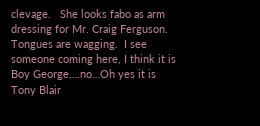clevage.   She looks fabo as arm dressing for Mr. Craig Ferguson.  Tongues are wagging.  I see someone coming here, I think it is Boy George….no…Oh yes it is Tony Blair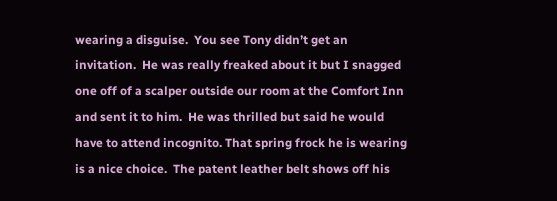wearing a disguise.  You see Tony didn’t get an invitation.  He was really freaked about it but I snagged one off of a scalper outside our room at the Comfort Inn and sent it to him.  He was thrilled but said he would have to attend incognito. That spring frock he is wearing is a nice choice.  The patent leather belt shows off his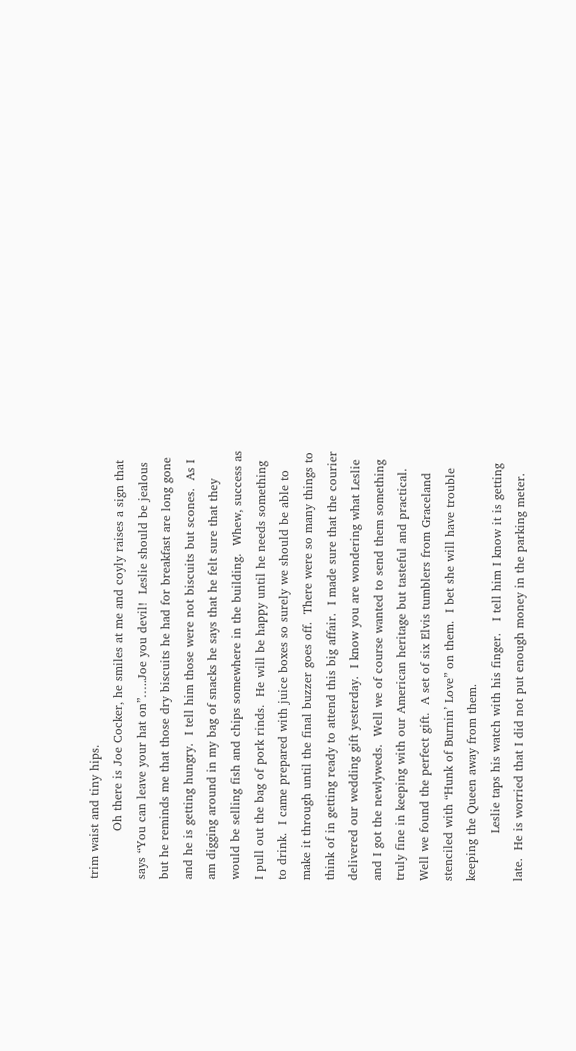trim waist and tiny hips.
            Oh there is Joe Cocker, he smiles at me and coyly raises a sign that says “You can leave your hat on”…..Joe you devil!  Leslie should be jealous but he reminds me that those dry biscuits he had for breakfast are long gone and he is getting hungry.  I tell him those were not biscuits but scones.  As I am digging around in my bag of snacks he says that he felt sure that they would be selling fish and chips somewhere in the building.  Whew, success as I pull out the bag of pork rinds.  He will be happy until he needs something to drink.  I came prepared with juice boxes so surely we should be able to make it through until the final buzzer goes off.  There were so many things to think of in getting ready to attend this big affair.  I made sure that the courier delivered our wedding gift yesterday.  I know you are wondering what Leslie and I got the newlyweds.  Well we of course wanted to send them something truly fine in keeping with our American heritage but tasteful and practical.  Well we found the perfect gift.  A set of six Elvis tumblers from Graceland stenciled with “Hunk of Burnin’ Love” on them.  I bet she will have trouble keeping the Queen away from them.
            Leslie taps his watch with his finger.   I tell him I know it is getting late.  He is worried that I did not put enough money in the parking meter.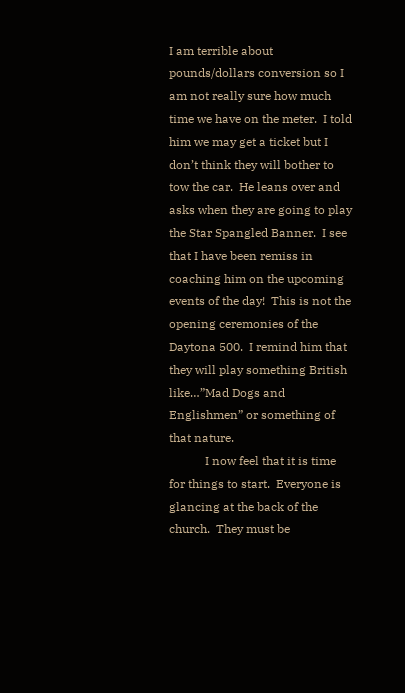I am terrible about pounds/dollars conversion so I am not really sure how much time we have on the meter.  I told him we may get a ticket but I don’t think they will bother to tow the car.  He leans over and asks when they are going to play the Star Spangled Banner.  I see that I have been remiss in coaching him on the upcoming events of the day!  This is not the opening ceremonies of the Daytona 500.  I remind him that they will play something British like…”Mad Dogs and Englishmen” or something of that nature.
            I now feel that it is time for things to start.  Everyone is glancing at the back of the church.  They must be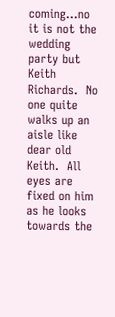coming…no it is not the wedding party but Keith Richards.  No one quite walks up an aisle like dear old Keith.  All eyes are fixed on him as he looks towards the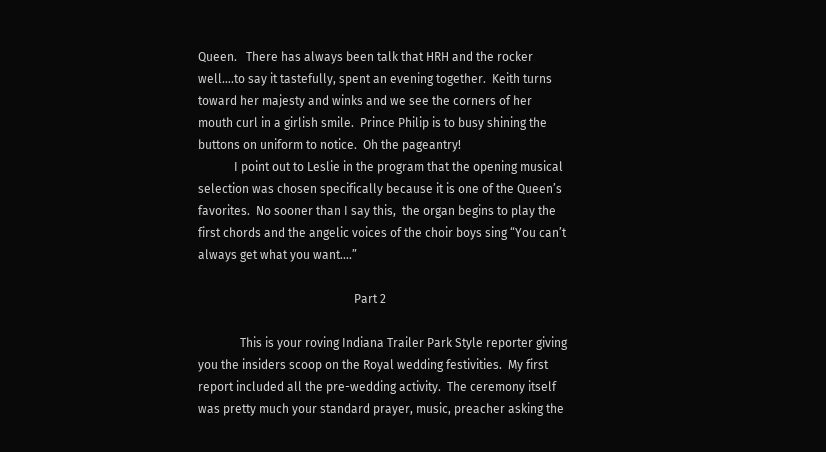Queen.   There has always been talk that HRH and the rocker well….to say it tastefully, spent an evening together.  Keith turns toward her majesty and winks and we see the corners of her mouth curl in a girlish smile.  Prince Philip is to busy shining the buttons on uniform to notice.  Oh the pageantry!
            I point out to Leslie in the program that the opening musical selection was chosen specifically because it is one of the Queen’s favorites.  No sooner than I say this,  the organ begins to play the first chords and the angelic voices of the choir boys sing “You can’t always get what you want….”

                                                    Part 2

              This is your roving Indiana Trailer Park Style reporter giving you the insiders scoop on the Royal wedding festivities.  My first report included all the pre-wedding activity.  The ceremony itself was pretty much your standard prayer, music, preacher asking the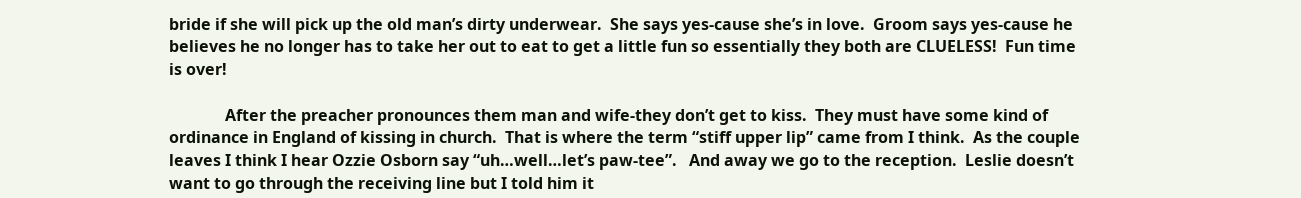bride if she will pick up the old man’s dirty underwear.  She says yes-cause she’s in love.  Groom says yes-cause he believes he no longer has to take her out to eat to get a little fun so essentially they both are CLUELESS!  Fun time is over!

              After the preacher pronounces them man and wife-they don’t get to kiss.  They must have some kind of ordinance in England of kissing in church.  That is where the term “stiff upper lip” came from I think.  As the couple leaves I think I hear Ozzie Osborn say “uh…well…let’s paw-tee”.   And away we go to the reception.  Leslie doesn’t want to go through the receiving line but I told him it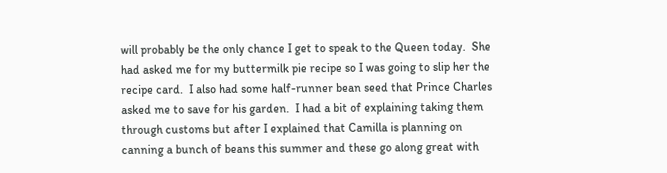will probably be the only chance I get to speak to the Queen today.  She had asked me for my buttermilk pie recipe so I was going to slip her the recipe card.  I also had some half-runner bean seed that Prince Charles asked me to save for his garden.  I had a bit of explaining taking them through customs but after I explained that Camilla is planning on canning a bunch of beans this summer and these go along great with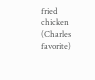fried chicken (Charles favorite)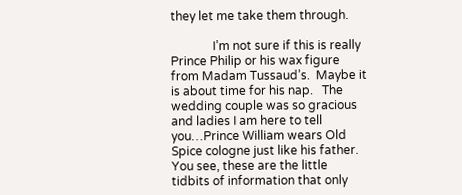they let me take them through.

              I’m not sure if this is really Prince Philip or his wax figure from Madam Tussaud’s.  Maybe it is about time for his nap.   The wedding couple was so gracious and ladies I am here to tell you…Prince William wears Old Spice cologne just like his father.  You see, these are the little tidbits of information that only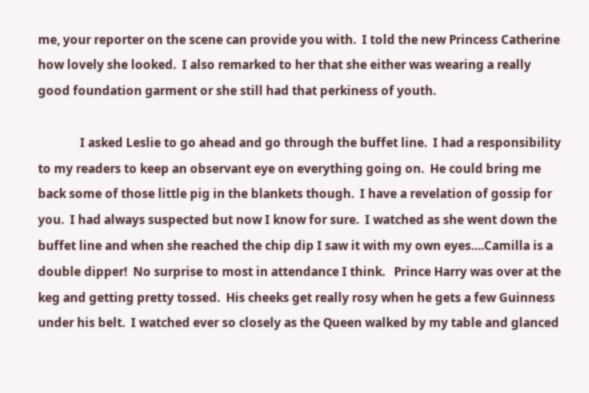me, your reporter on the scene can provide you with.  I told the new Princess Catherine how lovely she looked.  I also remarked to her that she either was wearing a really good foundation garment or she still had that perkiness of youth.

              I asked Leslie to go ahead and go through the buffet line.  I had a responsibility to my readers to keep an observant eye on everything going on.  He could bring me back some of those little pig in the blankets though.  I have a revelation of gossip for you.  I had always suspected but now I know for sure.  I watched as she went down the buffet line and when she reached the chip dip I saw it with my own eyes….Camilla is a double dipper!  No surprise to most in attendance I think.   Prince Harry was over at the keg and getting pretty tossed.  His cheeks get really rosy when he gets a few Guinness under his belt.  I watched ever so closely as the Queen walked by my table and glanced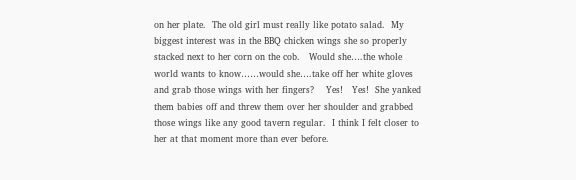on her plate.  The old girl must really like potato salad.  My biggest interest was in the BBQ chicken wings she so properly stacked next to her corn on the cob.   Would she….the whole world wants to know……would she….take off her white gloves and grab those wings with her fingers?    Yes!   Yes!  She yanked them babies off and threw them over her shoulder and grabbed those wings like any good tavern regular.  I think I felt closer to her at that moment more than ever before.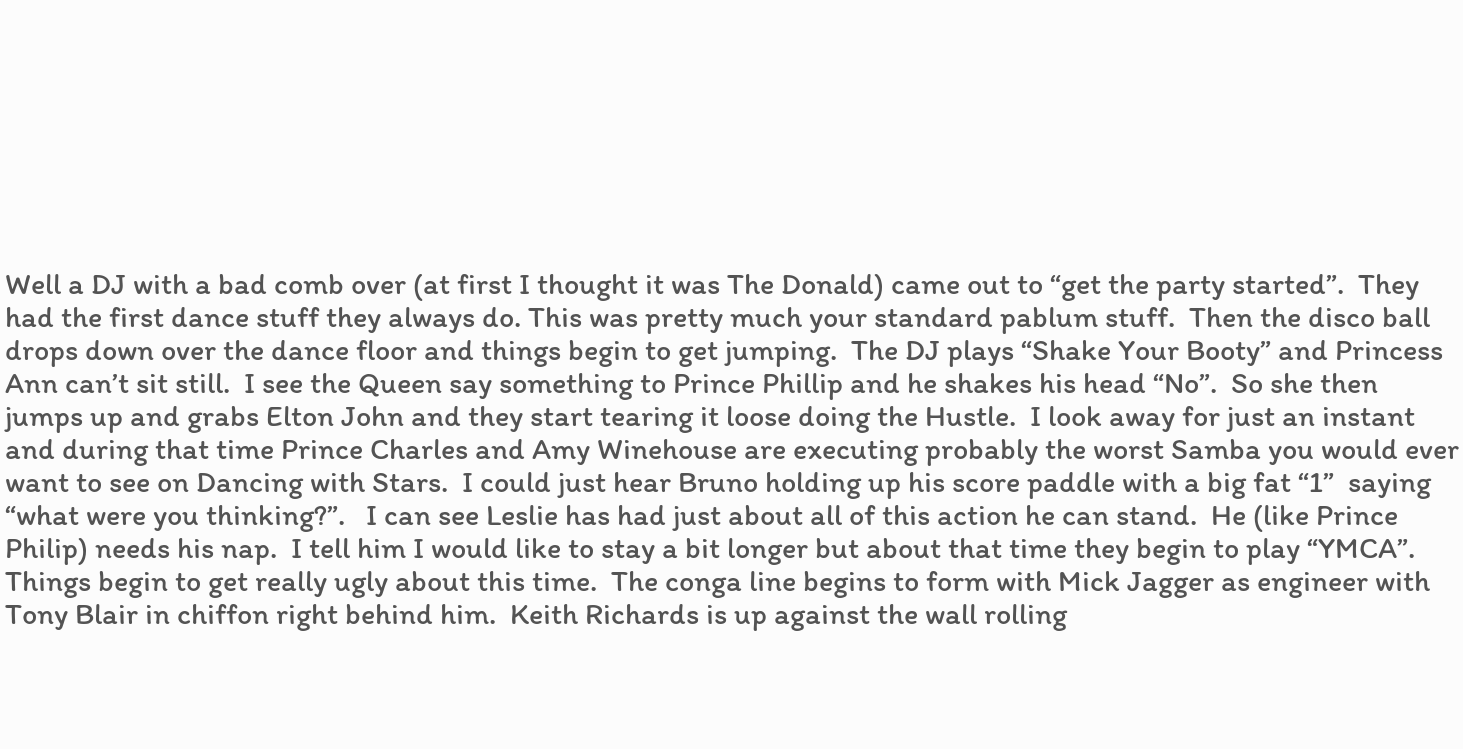Well a DJ with a bad comb over (at first I thought it was The Donald) came out to “get the party started”.  They had the first dance stuff they always do. This was pretty much your standard pablum stuff.  Then the disco ball drops down over the dance floor and things begin to get jumping.  The DJ plays “Shake Your Booty” and Princess Ann can’t sit still.  I see the Queen say something to Prince Phillip and he shakes his head “No”.  So she then jumps up and grabs Elton John and they start tearing it loose doing the Hustle.  I look away for just an instant and during that time Prince Charles and Amy Winehouse are executing probably the worst Samba you would ever want to see on Dancing with Stars.  I could just hear Bruno holding up his score paddle with a big fat “1”  saying “what were you thinking?”.   I can see Leslie has had just about all of this action he can stand.  He (like Prince Philip) needs his nap.  I tell him I would like to stay a bit longer but about that time they begin to play “YMCA”.  Things begin to get really ugly about this time.  The conga line begins to form with Mick Jagger as engineer with Tony Blair in chiffon right behind him.  Keith Richards is up against the wall rolling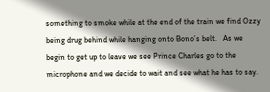something to smoke while at the end of the train we find Ozzy being drug behind while hanging onto Bono’s belt.   As we begin to get up to leave we see Prince Charles go to the microphone and we decide to wait and see what he has to say.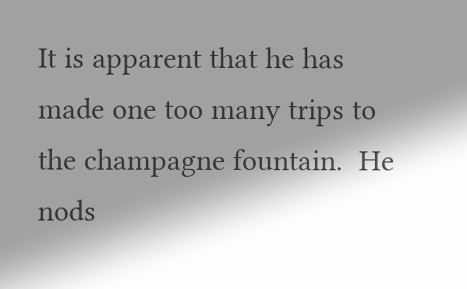It is apparent that he has made one too many trips to the champagne fountain.  He nods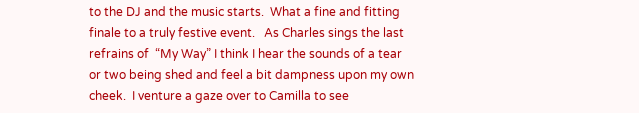to the DJ and the music starts.  What a fine and fitting finale to a truly festive event.   As Charles sings the last refrains of  “My Way” I think I hear the sounds of a tear or two being shed and feel a bit dampness upon my own cheek.  I venture a gaze over to Camilla to see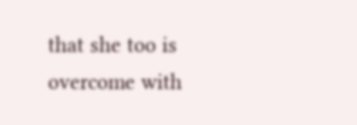that she too is overcome with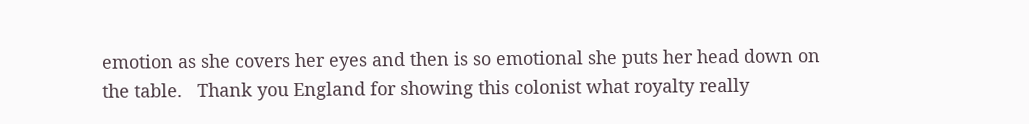emotion as she covers her eyes and then is so emotional she puts her head down on the table.   Thank you England for showing this colonist what royalty really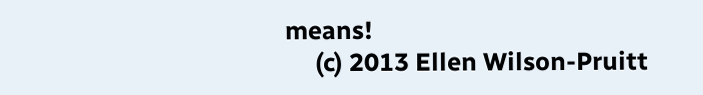means!
     (c) 2013 Ellen Wilson-Pruitt